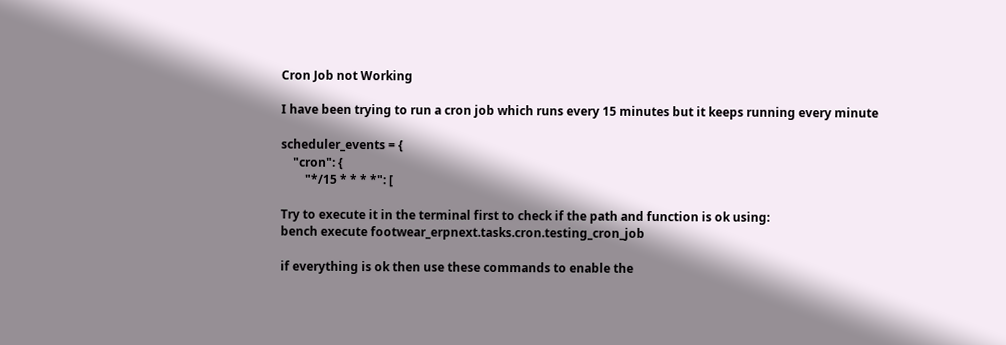Cron Job not Working

I have been trying to run a cron job which runs every 15 minutes but it keeps running every minute

scheduler_events = {
    "cron": {
        "*/15 * * * *": [

Try to execute it in the terminal first to check if the path and function is ok using:
bench execute footwear_erpnext.tasks.cron.testing_cron_job

if everything is ok then use these commands to enable the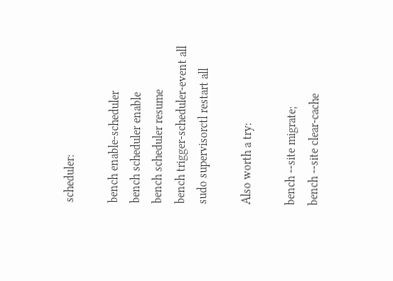scheduler:

bench enable-scheduler
bench scheduler enable
bench scheduler resume
bench trigger-scheduler-event all
sudo supervisorctl restart all

Also worth a try:

bench --site migrate;
bench --site clear-cache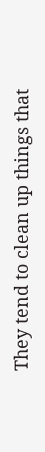They tend to clean up things that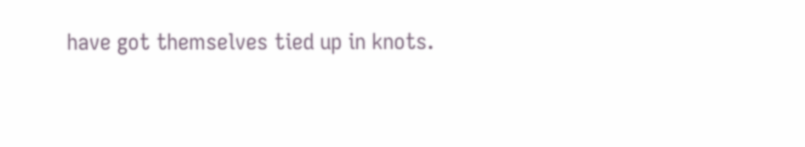have got themselves tied up in knots.